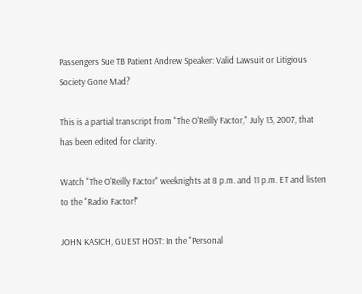Passengers Sue TB Patient Andrew Speaker: Valid Lawsuit or Litigious Society Gone Mad?

This is a partial transcript from "The O'Reilly Factor," July 13, 2007, that has been edited for clarity.

Watch "The O'Reilly Factor" weeknights at 8 p.m. and 11 p.m. ET and listen to the "Radio Factor!"

JOHN KASICH, GUEST HOST: In the "Personal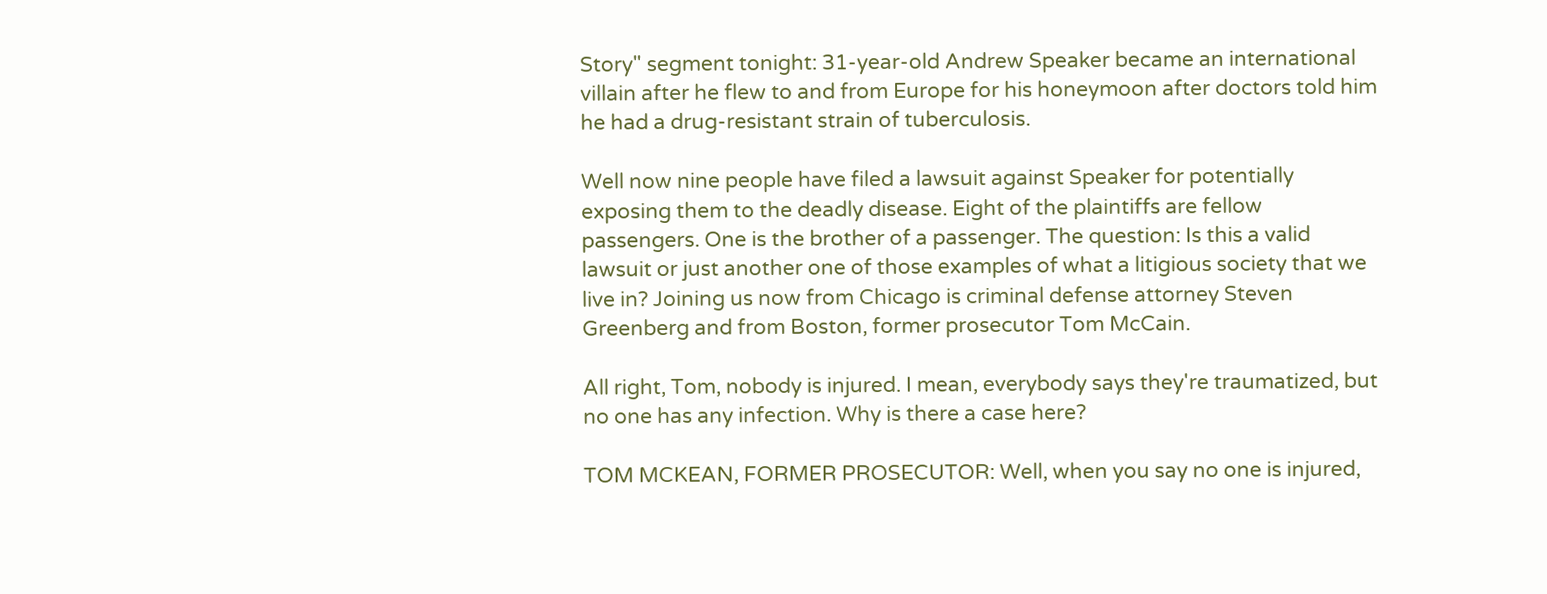Story" segment tonight: 31-year-old Andrew Speaker became an international villain after he flew to and from Europe for his honeymoon after doctors told him he had a drug-resistant strain of tuberculosis.

Well now nine people have filed a lawsuit against Speaker for potentially exposing them to the deadly disease. Eight of the plaintiffs are fellow passengers. One is the brother of a passenger. The question: Is this a valid lawsuit or just another one of those examples of what a litigious society that we live in? Joining us now from Chicago is criminal defense attorney Steven Greenberg and from Boston, former prosecutor Tom McCain.

All right, Tom, nobody is injured. I mean, everybody says they're traumatized, but no one has any infection. Why is there a case here?

TOM MCKEAN, FORMER PROSECUTOR: Well, when you say no one is injured,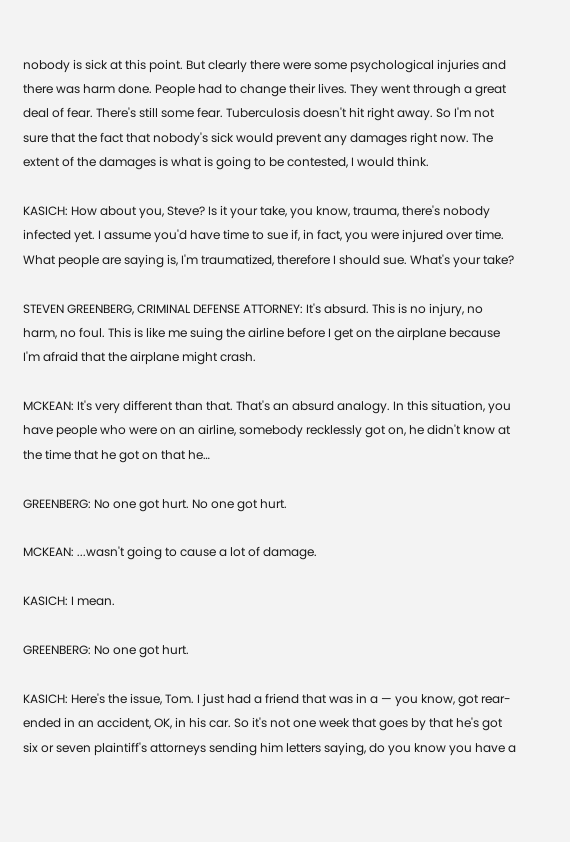nobody is sick at this point. But clearly there were some psychological injuries and there was harm done. People had to change their lives. They went through a great deal of fear. There's still some fear. Tuberculosis doesn't hit right away. So I'm not sure that the fact that nobody's sick would prevent any damages right now. The extent of the damages is what is going to be contested, I would think.

KASICH: How about you, Steve? Is it your take, you know, trauma, there's nobody infected yet. I assume you'd have time to sue if, in fact, you were injured over time. What people are saying is, I'm traumatized, therefore I should sue. What's your take?

STEVEN GREENBERG, CRIMINAL DEFENSE ATTORNEY: It's absurd. This is no injury, no harm, no foul. This is like me suing the airline before I get on the airplane because I'm afraid that the airplane might crash.

MCKEAN: It's very different than that. That's an absurd analogy. In this situation, you have people who were on an airline, somebody recklessly got on, he didn't know at the time that he got on that he…

GREENBERG: No one got hurt. No one got hurt.

MCKEAN: ...wasn't going to cause a lot of damage.

KASICH: I mean.

GREENBERG: No one got hurt.

KASICH: Here's the issue, Tom. I just had a friend that was in a — you know, got rear-ended in an accident, OK, in his car. So it's not one week that goes by that he's got six or seven plaintiff's attorneys sending him letters saying, do you know you have a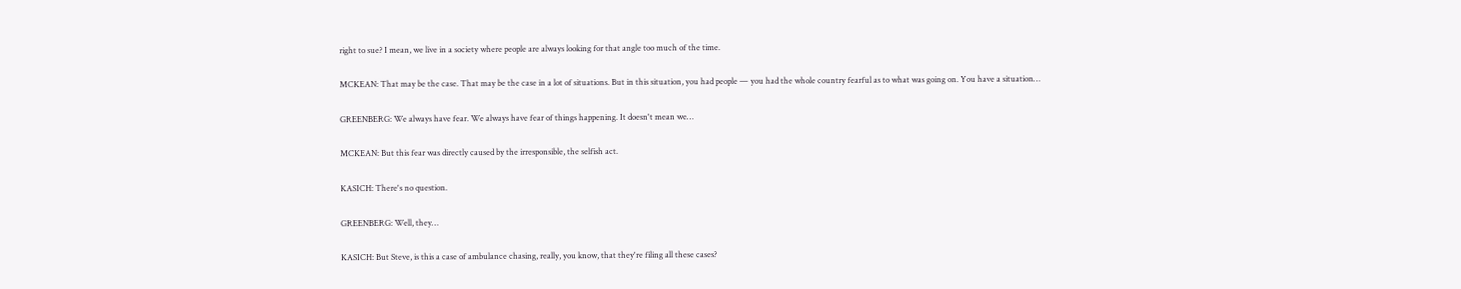right to sue? I mean, we live in a society where people are always looking for that angle too much of the time.

MCKEAN: That may be the case. That may be the case in a lot of situations. But in this situation, you had people — you had the whole country fearful as to what was going on. You have a situation…

GREENBERG: We always have fear. We always have fear of things happening. It doesn't mean we…

MCKEAN: But this fear was directly caused by the irresponsible, the selfish act.

KASICH: There's no question.

GREENBERG: Well, they…

KASICH: But Steve, is this a case of ambulance chasing, really, you know, that they're filing all these cases?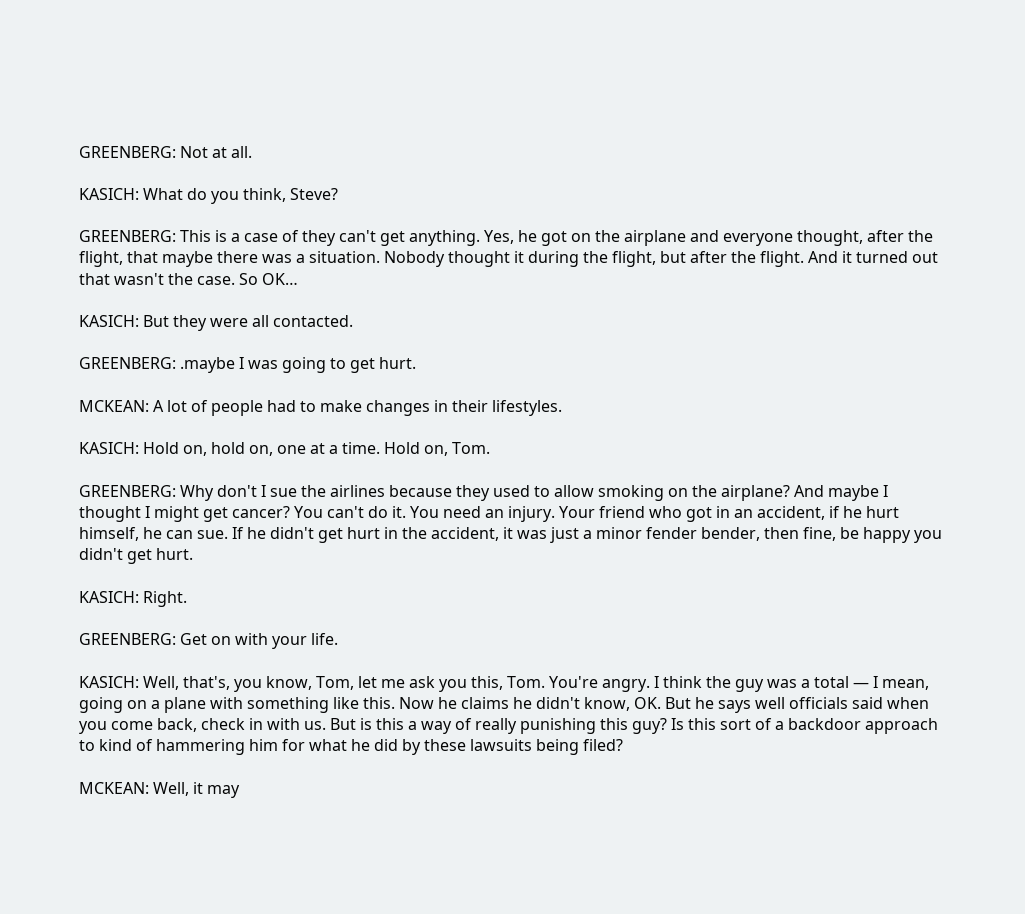GREENBERG: Not at all.

KASICH: What do you think, Steve?

GREENBERG: This is a case of they can't get anything. Yes, he got on the airplane and everyone thought, after the flight, that maybe there was a situation. Nobody thought it during the flight, but after the flight. And it turned out that wasn't the case. So OK…

KASICH: But they were all contacted.

GREENBERG: .maybe I was going to get hurt.

MCKEAN: A lot of people had to make changes in their lifestyles.

KASICH: Hold on, hold on, one at a time. Hold on, Tom.

GREENBERG: Why don't I sue the airlines because they used to allow smoking on the airplane? And maybe I thought I might get cancer? You can't do it. You need an injury. Your friend who got in an accident, if he hurt himself, he can sue. If he didn't get hurt in the accident, it was just a minor fender bender, then fine, be happy you didn't get hurt.

KASICH: Right.

GREENBERG: Get on with your life.

KASICH: Well, that's, you know, Tom, let me ask you this, Tom. You're angry. I think the guy was a total — I mean, going on a plane with something like this. Now he claims he didn't know, OK. But he says well officials said when you come back, check in with us. But is this a way of really punishing this guy? Is this sort of a backdoor approach to kind of hammering him for what he did by these lawsuits being filed?

MCKEAN: Well, it may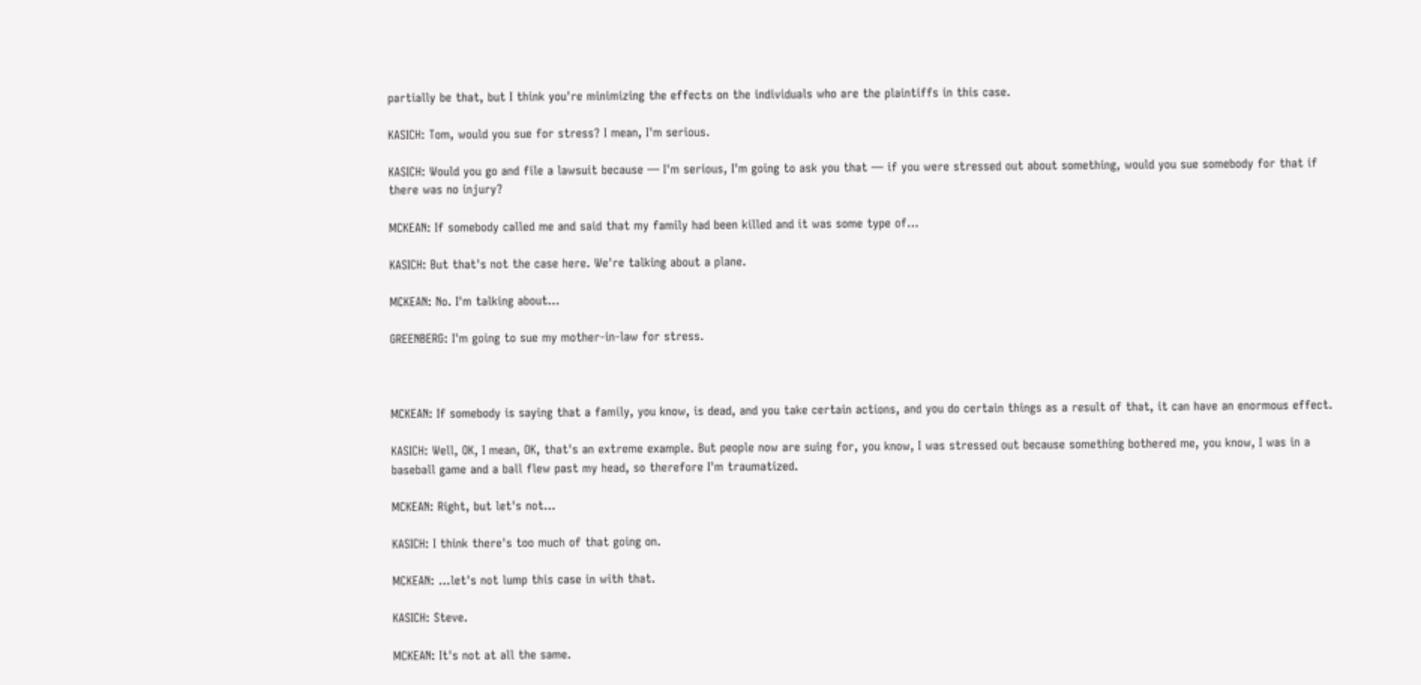partially be that, but I think you're minimizing the effects on the individuals who are the plaintiffs in this case.

KASICH: Tom, would you sue for stress? I mean, I'm serious.

KASICH: Would you go and file a lawsuit because — I'm serious, I'm going to ask you that — if you were stressed out about something, would you sue somebody for that if there was no injury?

MCKEAN: If somebody called me and said that my family had been killed and it was some type of…

KASICH: But that's not the case here. We're talking about a plane.

MCKEAN: No. I'm talking about…

GREENBERG: I'm going to sue my mother-in-law for stress.



MCKEAN: If somebody is saying that a family, you know, is dead, and you take certain actions, and you do certain things as a result of that, it can have an enormous effect.

KASICH: Well, OK, I mean, OK, that's an extreme example. But people now are suing for, you know, I was stressed out because something bothered me, you know, I was in a baseball game and a ball flew past my head, so therefore I'm traumatized.

MCKEAN: Right, but let's not…

KASICH: I think there's too much of that going on.

MCKEAN: ...let's not lump this case in with that.

KASICH: Steve.

MCKEAN: It's not at all the same.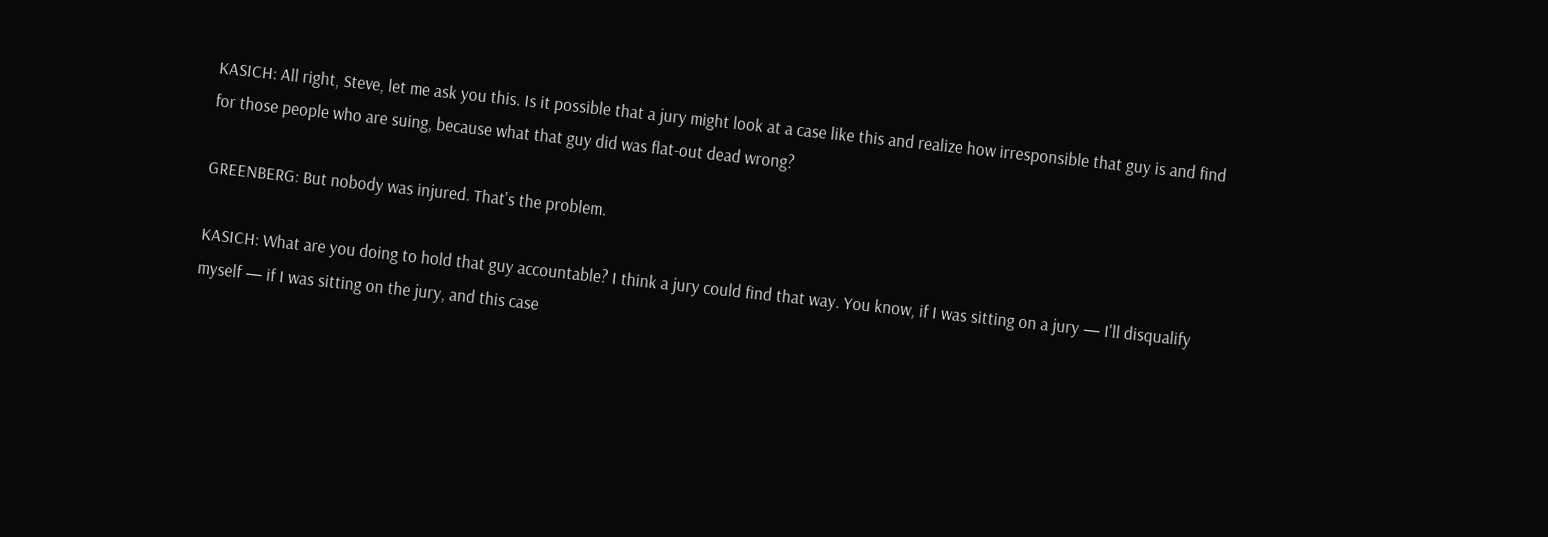KASICH: All right, Steve, let me ask you this. Is it possible that a jury might look at a case like this and realize how irresponsible that guy is and find for those people who are suing, because what that guy did was flat-out dead wrong?

GREENBERG: But nobody was injured. That's the problem.

KASICH: What are you doing to hold that guy accountable? I think a jury could find that way. You know, if I was sitting on a jury — I'll disqualify myself — if I was sitting on the jury, and this case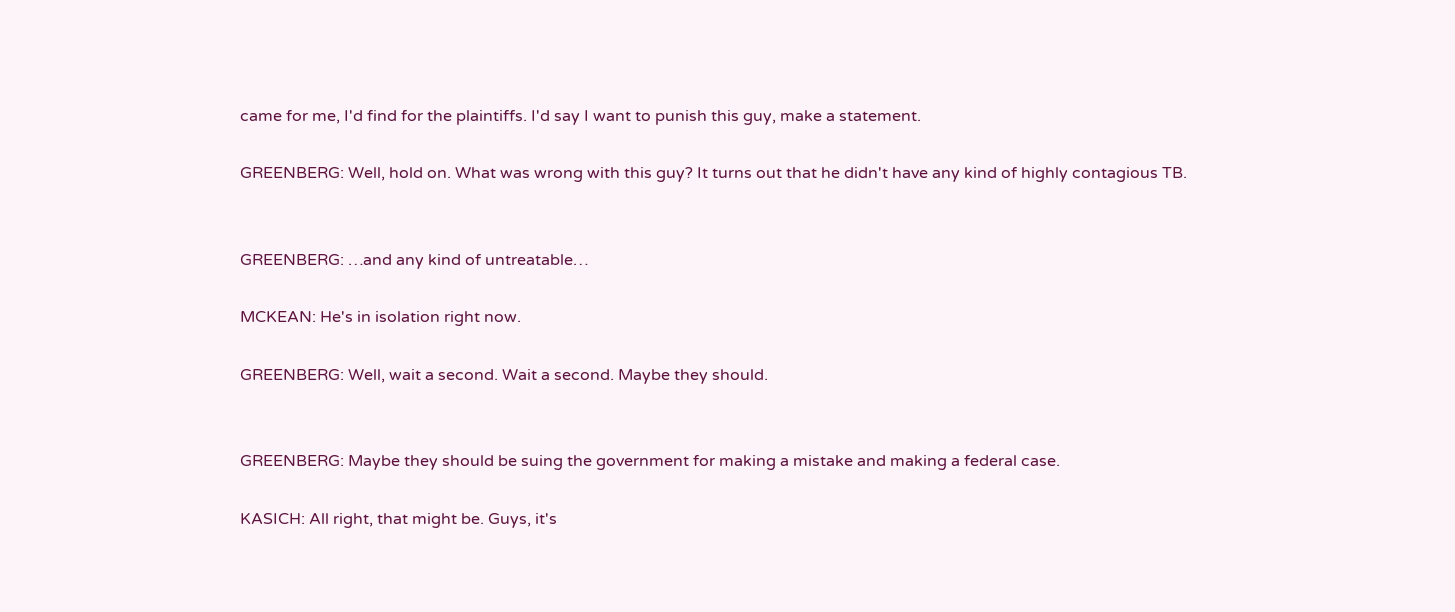came for me, I'd find for the plaintiffs. I'd say I want to punish this guy, make a statement.

GREENBERG: Well, hold on. What was wrong with this guy? It turns out that he didn't have any kind of highly contagious TB.


GREENBERG: …and any kind of untreatable…

MCKEAN: He's in isolation right now.

GREENBERG: Well, wait a second. Wait a second. Maybe they should.


GREENBERG: Maybe they should be suing the government for making a mistake and making a federal case.

KASICH: All right, that might be. Guys, it's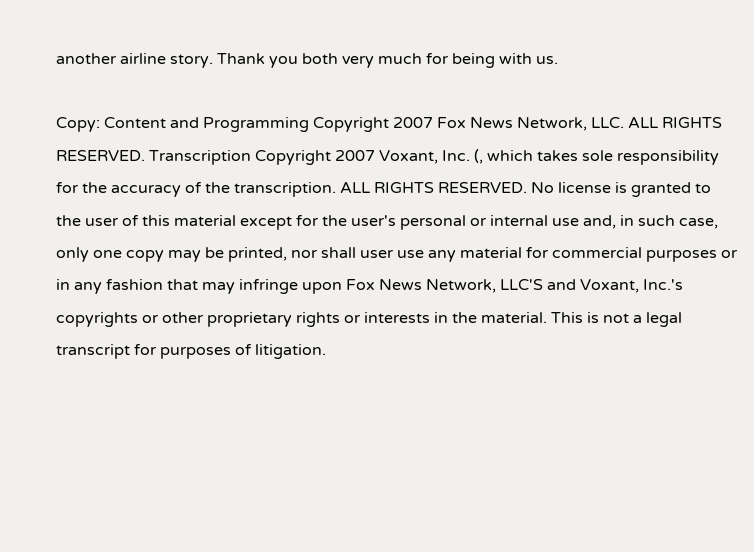another airline story. Thank you both very much for being with us.

Copy: Content and Programming Copyright 2007 Fox News Network, LLC. ALL RIGHTS RESERVED. Transcription Copyright 2007 Voxant, Inc. (, which takes sole responsibility for the accuracy of the transcription. ALL RIGHTS RESERVED. No license is granted to the user of this material except for the user's personal or internal use and, in such case, only one copy may be printed, nor shall user use any material for commercial purposes or in any fashion that may infringe upon Fox News Network, LLC'S and Voxant, Inc.'s copyrights or other proprietary rights or interests in the material. This is not a legal transcript for purposes of litigation.